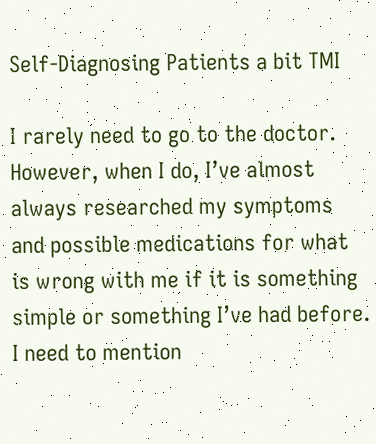Self-Diagnosing Patients a bit TMI

I rarely need to go to the doctor. However, when I do, I’ve almost always researched my symptoms and possible medications for what is wrong with me if it is something simple or something I’ve had before. I need to mention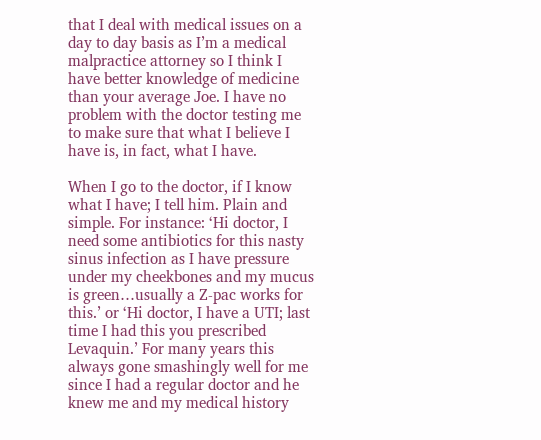that I deal with medical issues on a day to day basis as I’m a medical malpractice attorney so I think I have better knowledge of medicine than your average Joe. I have no problem with the doctor testing me to make sure that what I believe I have is, in fact, what I have.

When I go to the doctor, if I know what I have; I tell him. Plain and simple. For instance: ‘Hi doctor, I need some antibiotics for this nasty sinus infection as I have pressure under my cheekbones and my mucus is green…usually a Z-pac works for this.’ or ‘Hi doctor, I have a UTI; last time I had this you prescribed Levaquin.’ For many years this always gone smashingly well for me since I had a regular doctor and he knew me and my medical history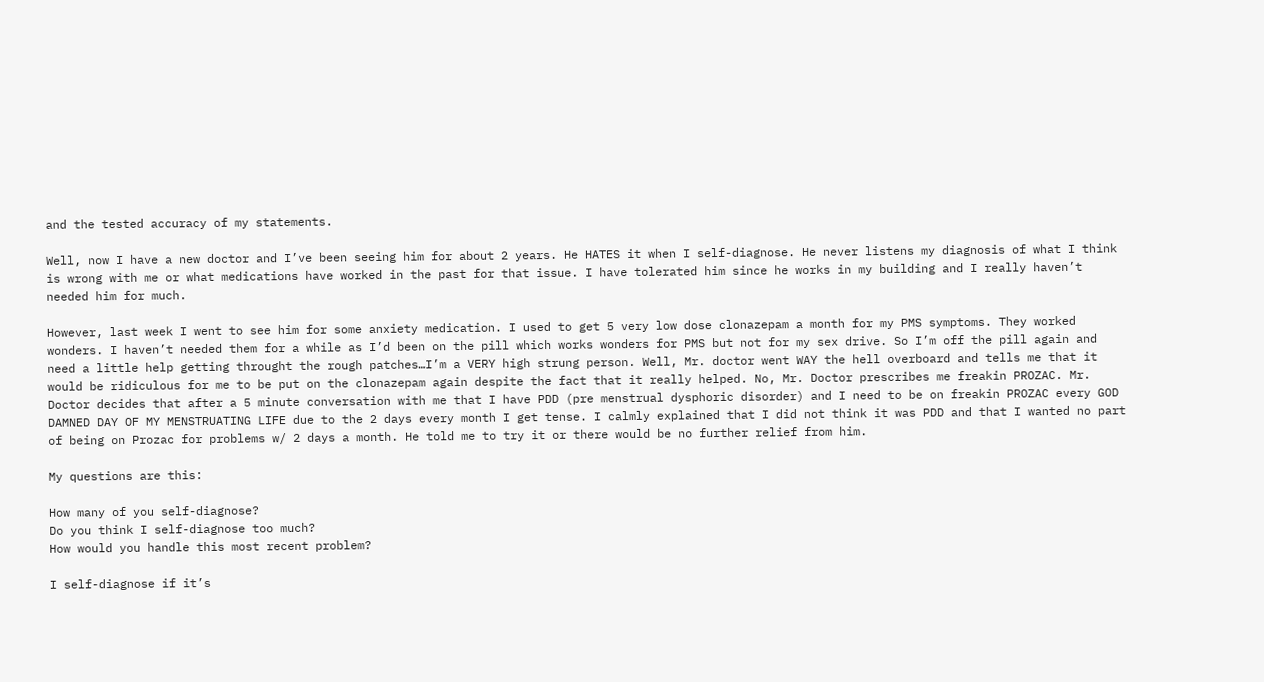and the tested accuracy of my statements.

Well, now I have a new doctor and I’ve been seeing him for about 2 years. He HATES it when I self-diagnose. He never listens my diagnosis of what I think is wrong with me or what medications have worked in the past for that issue. I have tolerated him since he works in my building and I really haven’t needed him for much.

However, last week I went to see him for some anxiety medication. I used to get 5 very low dose clonazepam a month for my PMS symptoms. They worked wonders. I haven’t needed them for a while as I’d been on the pill which works wonders for PMS but not for my sex drive. So I’m off the pill again and need a little help getting throught the rough patches…I’m a VERY high strung person. Well, Mr. doctor went WAY the hell overboard and tells me that it would be ridiculous for me to be put on the clonazepam again despite the fact that it really helped. No, Mr. Doctor prescribes me freakin PROZAC. Mr. Doctor decides that after a 5 minute conversation with me that I have PDD (pre menstrual dysphoric disorder) and I need to be on freakin PROZAC every GOD DAMNED DAY OF MY MENSTRUATING LIFE due to the 2 days every month I get tense. I calmly explained that I did not think it was PDD and that I wanted no part of being on Prozac for problems w/ 2 days a month. He told me to try it or there would be no further relief from him.

My questions are this:

How many of you self-diagnose?
Do you think I self-diagnose too much?
How would you handle this most recent problem?

I self-diagnose if it’s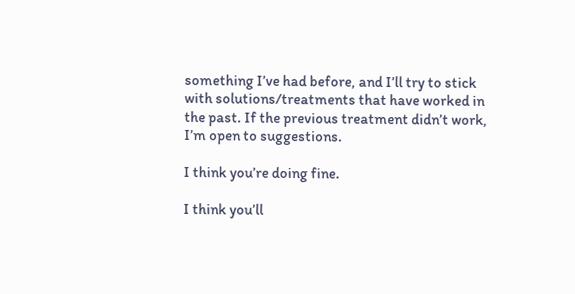something I’ve had before, and I’ll try to stick with solutions/treatments that have worked in the past. If the previous treatment didn’t work, I’m open to suggestions.

I think you’re doing fine.

I think you’ll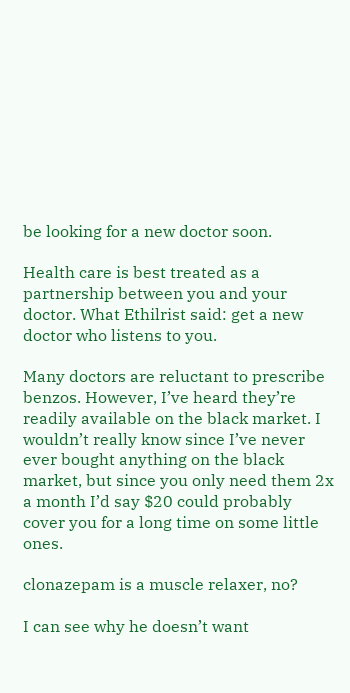be looking for a new doctor soon.

Health care is best treated as a partnership between you and your doctor. What Ethilrist said: get a new doctor who listens to you.

Many doctors are reluctant to prescribe benzos. However, I’ve heard they’re readily available on the black market. I wouldn’t really know since I’ve never ever bought anything on the black market, but since you only need them 2x a month I’d say $20 could probably cover you for a long time on some little ones.

clonazepam is a muscle relaxer, no?

I can see why he doesn’t want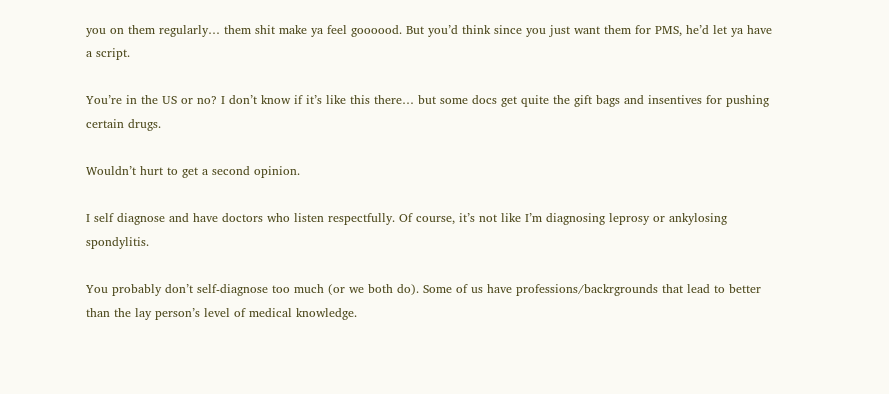you on them regularly… them shit make ya feel goooood. But you’d think since you just want them for PMS, he’d let ya have a script.

You’re in the US or no? I don’t know if it’s like this there… but some docs get quite the gift bags and insentives for pushing certain drugs.

Wouldn’t hurt to get a second opinion.

I self diagnose and have doctors who listen respectfully. Of course, it’s not like I’m diagnosing leprosy or ankylosing spondylitis.

You probably don’t self-diagnose too much (or we both do). Some of us have professions/backrgrounds that lead to better than the lay person’s level of medical knowledge.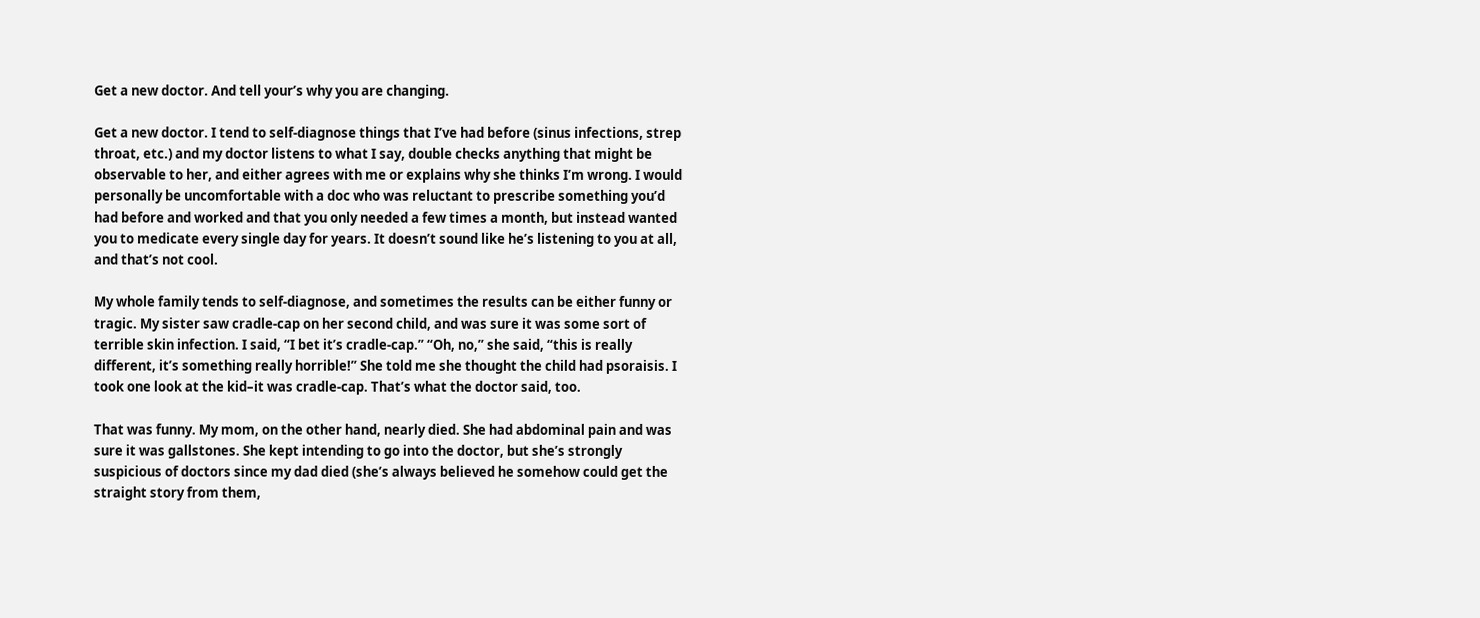Get a new doctor. And tell your’s why you are changing.

Get a new doctor. I tend to self-diagnose things that I’ve had before (sinus infections, strep throat, etc.) and my doctor listens to what I say, double checks anything that might be observable to her, and either agrees with me or explains why she thinks I’m wrong. I would personally be uncomfortable with a doc who was reluctant to prescribe something you’d had before and worked and that you only needed a few times a month, but instead wanted you to medicate every single day for years. It doesn’t sound like he’s listening to you at all, and that’s not cool.

My whole family tends to self-diagnose, and sometimes the results can be either funny or tragic. My sister saw cradle-cap on her second child, and was sure it was some sort of terrible skin infection. I said, “I bet it’s cradle-cap.” “Oh, no,” she said, “this is really different, it’s something really horrible!” She told me she thought the child had psoraisis. I took one look at the kid–it was cradle-cap. That’s what the doctor said, too.

That was funny. My mom, on the other hand, nearly died. She had abdominal pain and was sure it was gallstones. She kept intending to go into the doctor, but she’s strongly suspicious of doctors since my dad died (she’s always believed he somehow could get the straight story from them,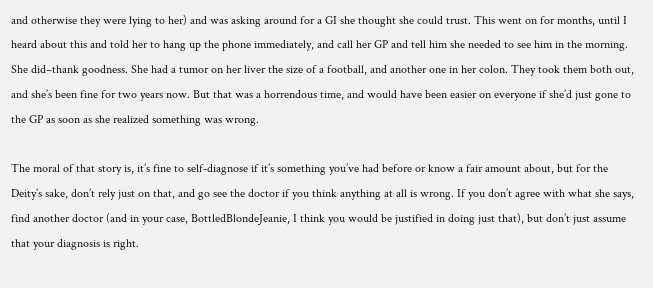and otherwise they were lying to her) and was asking around for a GI she thought she could trust. This went on for months, until I heard about this and told her to hang up the phone immediately, and call her GP and tell him she needed to see him in the morning. She did–thank goodness. She had a tumor on her liver the size of a football, and another one in her colon. They took them both out, and she’s been fine for two years now. But that was a horrendous time, and would have been easier on everyone if she’d just gone to the GP as soon as she realized something was wrong.

The moral of that story is, it’s fine to self-diagnose if it’s something you’ve had before or know a fair amount about, but for the Deity’s sake, don’t rely just on that, and go see the doctor if you think anything at all is wrong. If you don’t agree with what she says, find another doctor (and in your case, BottledBlondeJeanie, I think you would be justified in doing just that), but don’t just assume that your diagnosis is right.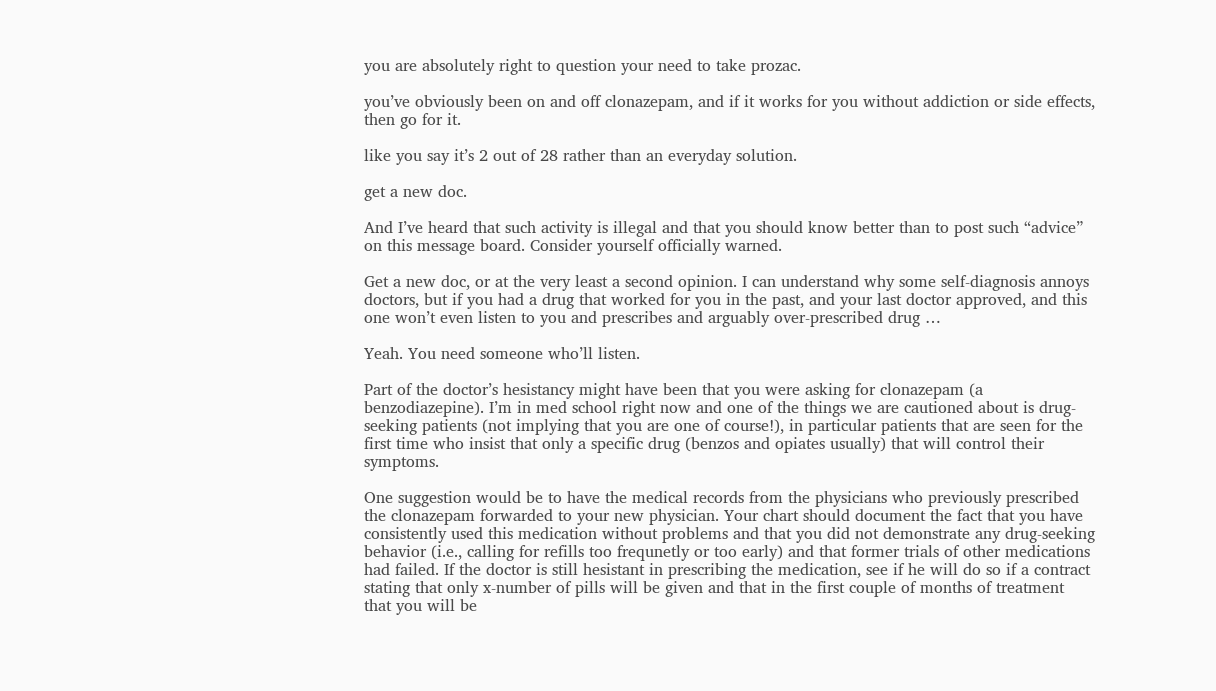you are absolutely right to question your need to take prozac.

you’ve obviously been on and off clonazepam, and if it works for you without addiction or side effects, then go for it.

like you say it’s 2 out of 28 rather than an everyday solution.

get a new doc.

And I’ve heard that such activity is illegal and that you should know better than to post such “advice” on this message board. Consider yourself officially warned.

Get a new doc, or at the very least a second opinion. I can understand why some self-diagnosis annoys doctors, but if you had a drug that worked for you in the past, and your last doctor approved, and this one won’t even listen to you and prescribes and arguably over-prescribed drug …

Yeah. You need someone who’ll listen.

Part of the doctor’s hesistancy might have been that you were asking for clonazepam (a benzodiazepine). I’m in med school right now and one of the things we are cautioned about is drug-seeking patients (not implying that you are one of course!), in particular patients that are seen for the first time who insist that only a specific drug (benzos and opiates usually) that will control their symptoms.

One suggestion would be to have the medical records from the physicians who previously prescribed the clonazepam forwarded to your new physician. Your chart should document the fact that you have consistently used this medication without problems and that you did not demonstrate any drug-seeking behavior (i.e., calling for refills too frequnetly or too early) and that former trials of other medications had failed. If the doctor is still hesistant in prescribing the medication, see if he will do so if a contract stating that only x-number of pills will be given and that in the first couple of months of treatment that you will be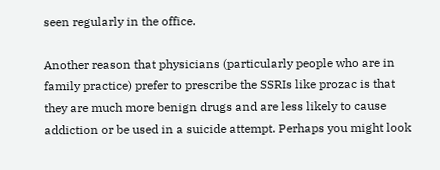seen regularly in the office.

Another reason that physicians (particularly people who are in family practice) prefer to prescribe the SSRIs like prozac is that they are much more benign drugs and are less likely to cause addiction or be used in a suicide attempt. Perhaps you might look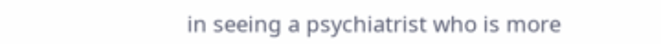in seeing a psychiatrist who is more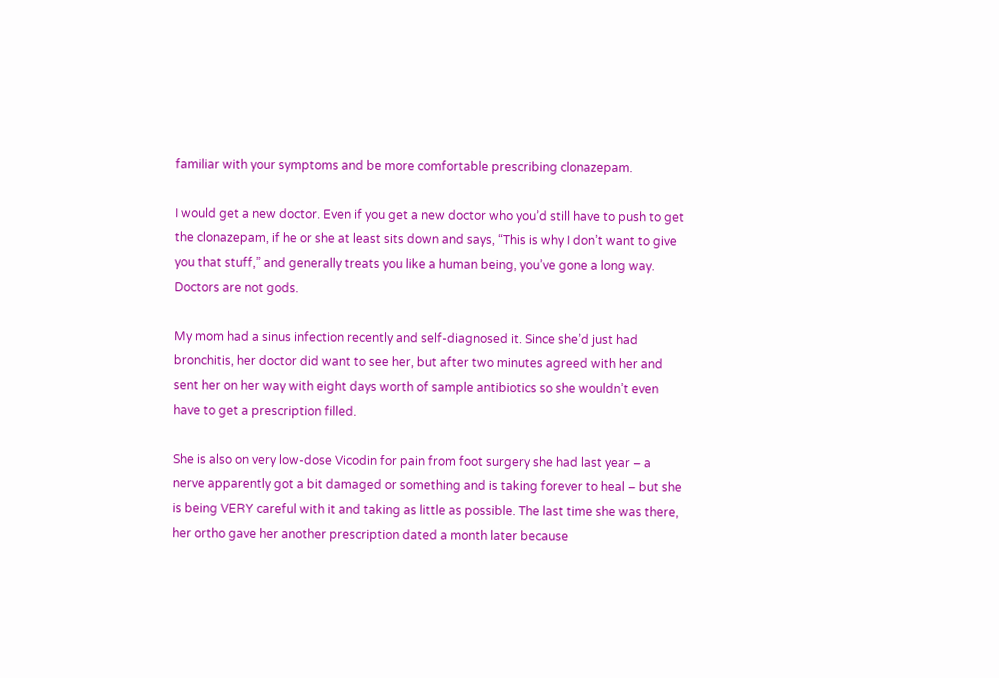familiar with your symptoms and be more comfortable prescribing clonazepam.

I would get a new doctor. Even if you get a new doctor who you’d still have to push to get the clonazepam, if he or she at least sits down and says, “This is why I don’t want to give you that stuff,” and generally treats you like a human being, you’ve gone a long way. Doctors are not gods.

My mom had a sinus infection recently and self-diagnosed it. Since she’d just had bronchitis, her doctor did want to see her, but after two minutes agreed with her and sent her on her way with eight days worth of sample antibiotics so she wouldn’t even have to get a prescription filled.

She is also on very low-dose Vicodin for pain from foot surgery she had last year – a nerve apparently got a bit damaged or something and is taking forever to heal – but she is being VERY careful with it and taking as little as possible. The last time she was there, her ortho gave her another prescription dated a month later because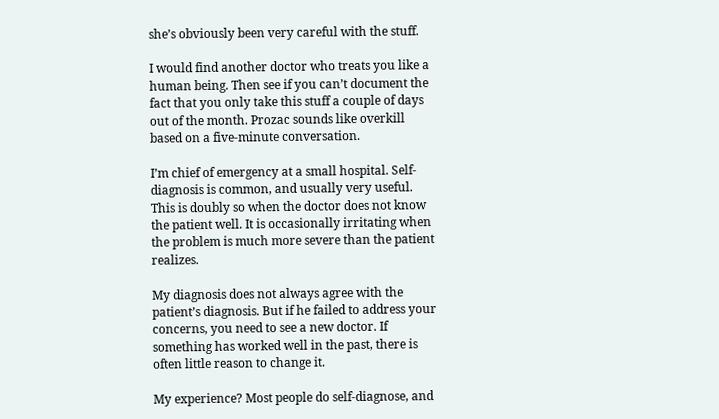she’s obviously been very careful with the stuff.

I would find another doctor who treats you like a human being. Then see if you can’t document the fact that you only take this stuff a couple of days out of the month. Prozac sounds like overkill based on a five-minute conversation.

I’m chief of emergency at a small hospital. Self-diagnosis is common, and usually very useful. This is doubly so when the doctor does not know the patient well. It is occasionally irritating when the problem is much more severe than the patient realizes.

My diagnosis does not always agree with the patient’s diagnosis. But if he failed to address your concerns, you need to see a new doctor. If something has worked well in the past, there is often little reason to change it.

My experience? Most people do self-diagnose, and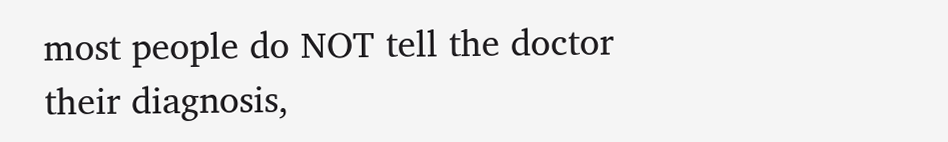most people do NOT tell the doctor their diagnosis,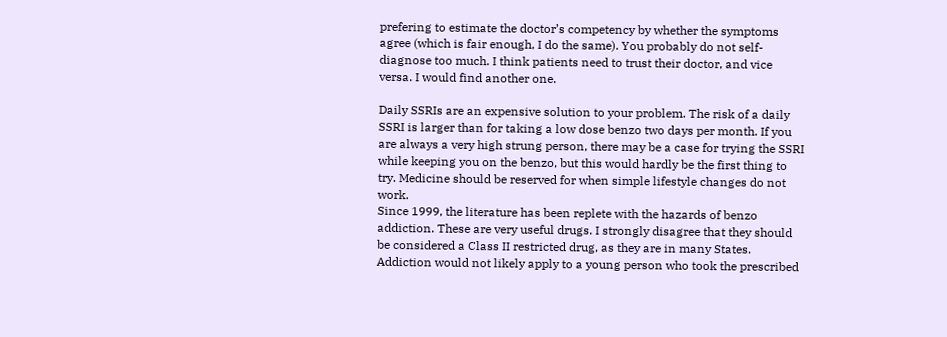prefering to estimate the doctor’s competency by whether the symptoms agree (which is fair enough, I do the same). You probably do not self-diagnose too much. I think patients need to trust their doctor, and vice versa. I would find another one.

Daily SSRIs are an expensive solution to your problem. The risk of a daily SSRI is larger than for taking a low dose benzo two days per month. If you are always a very high strung person, there may be a case for trying the SSRI while keeping you on the benzo, but this would hardly be the first thing to try. Medicine should be reserved for when simple lifestyle changes do not work.
Since 1999, the literature has been replete with the hazards of benzo addiction. These are very useful drugs. I strongly disagree that they should be considered a Class II restricted drug, as they are in many States. Addiction would not likely apply to a young person who took the prescribed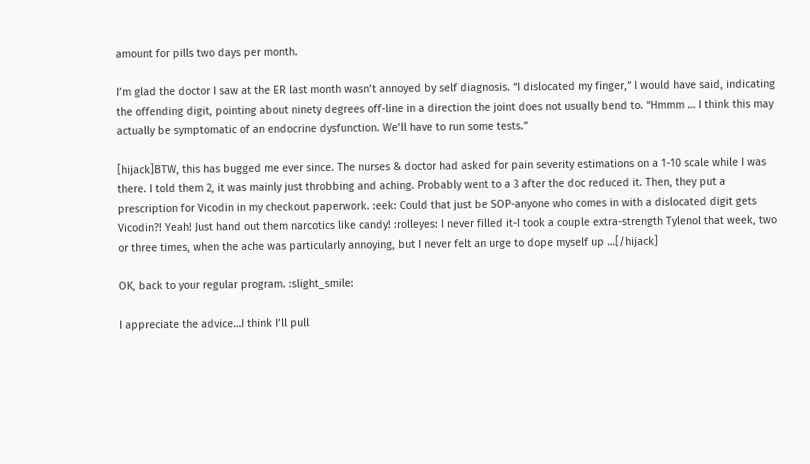amount for pills two days per month.

I’m glad the doctor I saw at the ER last month wasn’t annoyed by self diagnosis. “I dislocated my finger,” I would have said, indicating the offending digit, pointing about ninety degrees off-line in a direction the joint does not usually bend to. “Hmmm … I think this may actually be symptomatic of an endocrine dysfunction. We’ll have to run some tests.”

[hijack]BTW, this has bugged me ever since. The nurses & doctor had asked for pain severity estimations on a 1-10 scale while I was there. I told them 2, it was mainly just throbbing and aching. Probably went to a 3 after the doc reduced it. Then, they put a prescription for Vicodin in my checkout paperwork. :eek: Could that just be SOP-anyone who comes in with a dislocated digit gets Vicodin?! Yeah! Just hand out them narcotics like candy! :rolleyes: I never filled it-I took a couple extra-strength Tylenol that week, two or three times, when the ache was particularly annoying, but I never felt an urge to dope myself up …[/hijack]

OK, back to your regular program. :slight_smile:

I appreciate the advice…I think I’ll pull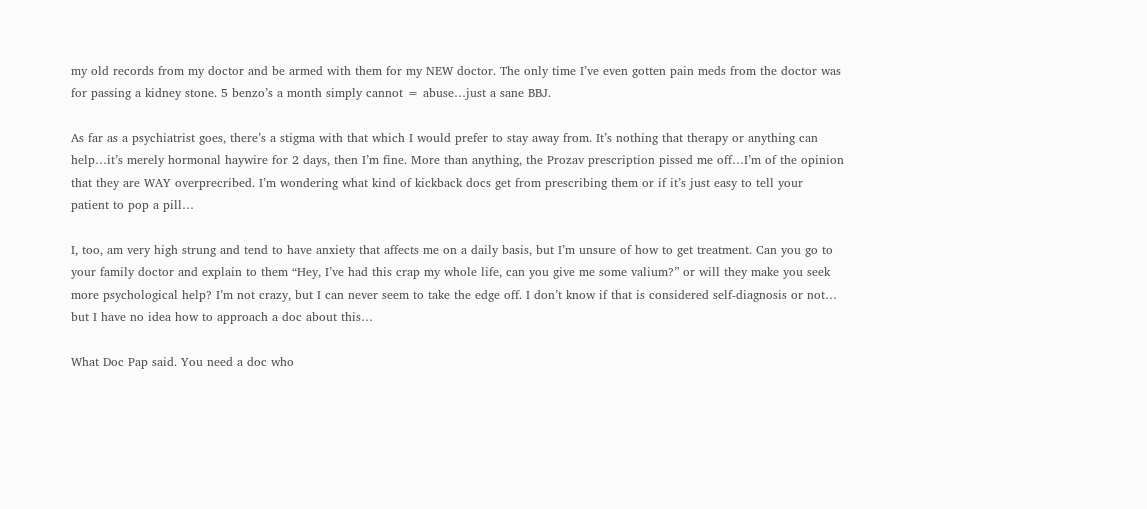my old records from my doctor and be armed with them for my NEW doctor. The only time I’ve even gotten pain meds from the doctor was for passing a kidney stone. 5 benzo’s a month simply cannot = abuse…just a sane BBJ.

As far as a psychiatrist goes, there’s a stigma with that which I would prefer to stay away from. It’s nothing that therapy or anything can help…it’s merely hormonal haywire for 2 days, then I’m fine. More than anything, the Prozav prescription pissed me off…I’m of the opinion that they are WAY overprecribed. I’m wondering what kind of kickback docs get from prescribing them or if it’s just easy to tell your patient to pop a pill…

I, too, am very high strung and tend to have anxiety that affects me on a daily basis, but I’m unsure of how to get treatment. Can you go to your family doctor and explain to them “Hey, I’ve had this crap my whole life, can you give me some valium?” or will they make you seek more psychological help? I’m not crazy, but I can never seem to take the edge off. I don’t know if that is considered self-diagnosis or not… but I have no idea how to approach a doc about this…

What Doc Pap said. You need a doc who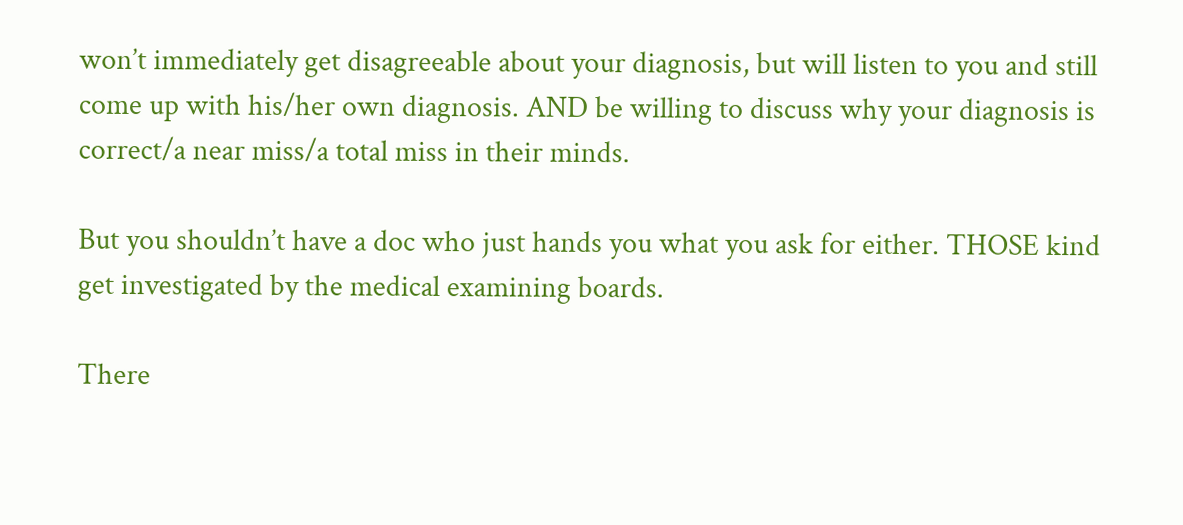won’t immediately get disagreeable about your diagnosis, but will listen to you and still come up with his/her own diagnosis. AND be willing to discuss why your diagnosis is correct/a near miss/a total miss in their minds.

But you shouldn’t have a doc who just hands you what you ask for either. THOSE kind get investigated by the medical examining boards.

There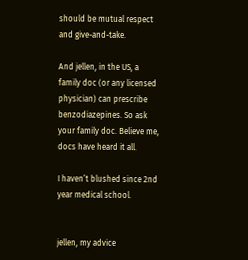should be mutual respect and give-and-take.

And jellen, in the US, a family doc (or any licensed physician) can prescribe benzodiazepines. So ask your family doc. Believe me, docs have heard it all.

I haven’t blushed since 2nd year medical school.


jellen, my advice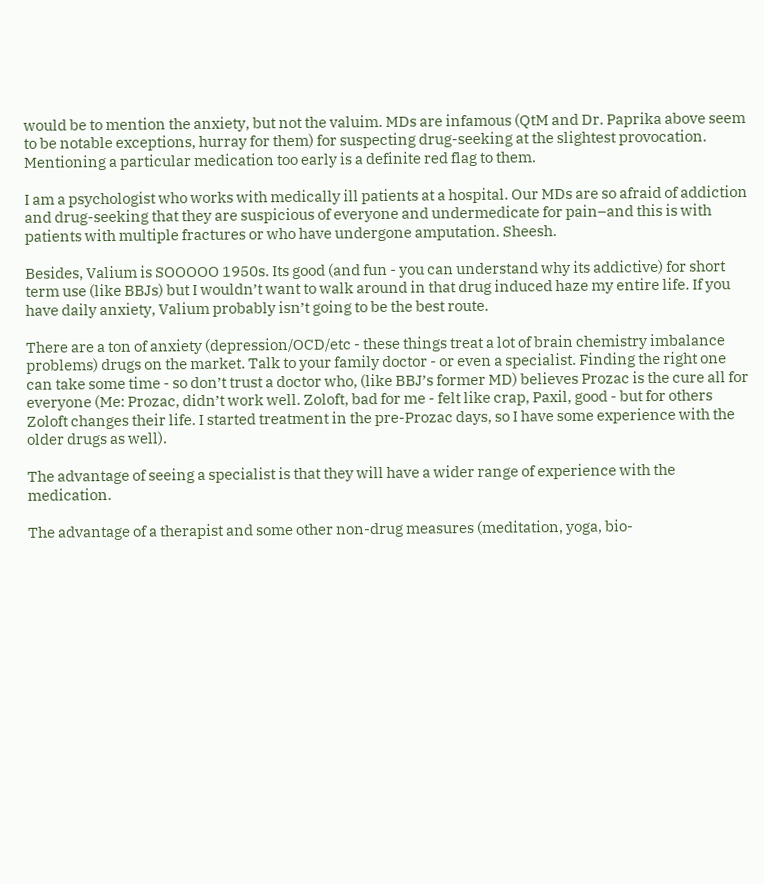would be to mention the anxiety, but not the valuim. MDs are infamous (QtM and Dr. Paprika above seem to be notable exceptions, hurray for them) for suspecting drug-seeking at the slightest provocation. Mentioning a particular medication too early is a definite red flag to them.

I am a psychologist who works with medically ill patients at a hospital. Our MDs are so afraid of addiction and drug-seeking that they are suspicious of everyone and undermedicate for pain–and this is with patients with multiple fractures or who have undergone amputation. Sheesh.

Besides, Valium is SOOOOO 1950s. Its good (and fun - you can understand why its addictive) for short term use (like BBJs) but I wouldn’t want to walk around in that drug induced haze my entire life. If you have daily anxiety, Valium probably isn’t going to be the best route.

There are a ton of anxiety (depression/OCD/etc - these things treat a lot of brain chemistry imbalance problems) drugs on the market. Talk to your family doctor - or even a specialist. Finding the right one can take some time - so don’t trust a doctor who, (like BBJ’s former MD) believes Prozac is the cure all for everyone (Me: Prozac, didn’t work well. Zoloft, bad for me - felt like crap, Paxil, good - but for others Zoloft changes their life. I started treatment in the pre-Prozac days, so I have some experience with the older drugs as well).

The advantage of seeing a specialist is that they will have a wider range of experience with the medication.

The advantage of a therapist and some other non-drug measures (meditation, yoga, bio-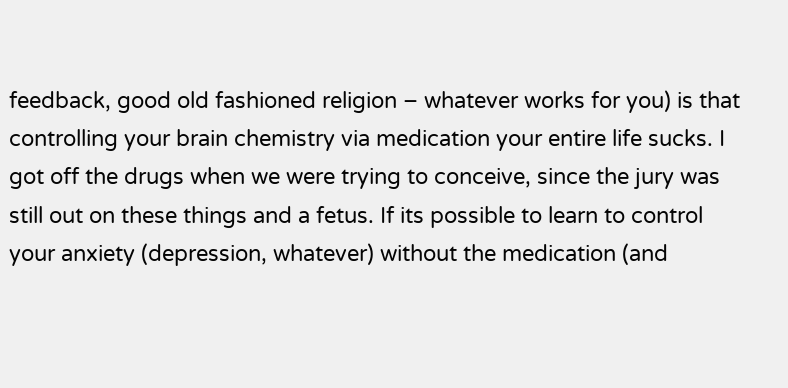feedback, good old fashioned religion – whatever works for you) is that controlling your brain chemistry via medication your entire life sucks. I got off the drugs when we were trying to conceive, since the jury was still out on these things and a fetus. If its possible to learn to control your anxiety (depression, whatever) without the medication (and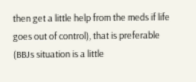then get a little help from the meds if life goes out of control), that is preferable (BBJs situation is a little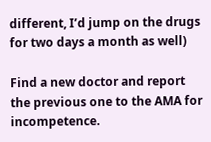different, I’d jump on the drugs for two days a month as well)

Find a new doctor and report the previous one to the AMA for incompetence.